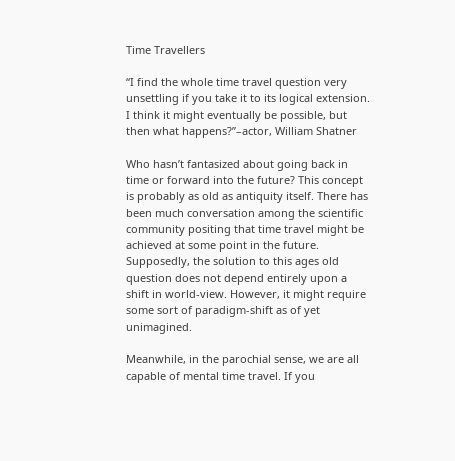Time Travellers

“I find the whole time travel question very unsettling if you take it to its logical extension. I think it might eventually be possible, but then what happens?”–actor, William Shatner

Who hasn’t fantasized about going back in time or forward into the future? This concept is probably as old as antiquity itself. There has been much conversation among the scientific community positing that time travel might be achieved at some point in the future. Supposedly, the solution to this ages old question does not depend entirely upon a shift in world-view. However, it might require some sort of paradigm-shift as of yet unimagined.

Meanwhile, in the parochial sense, we are all capable of mental time travel. If you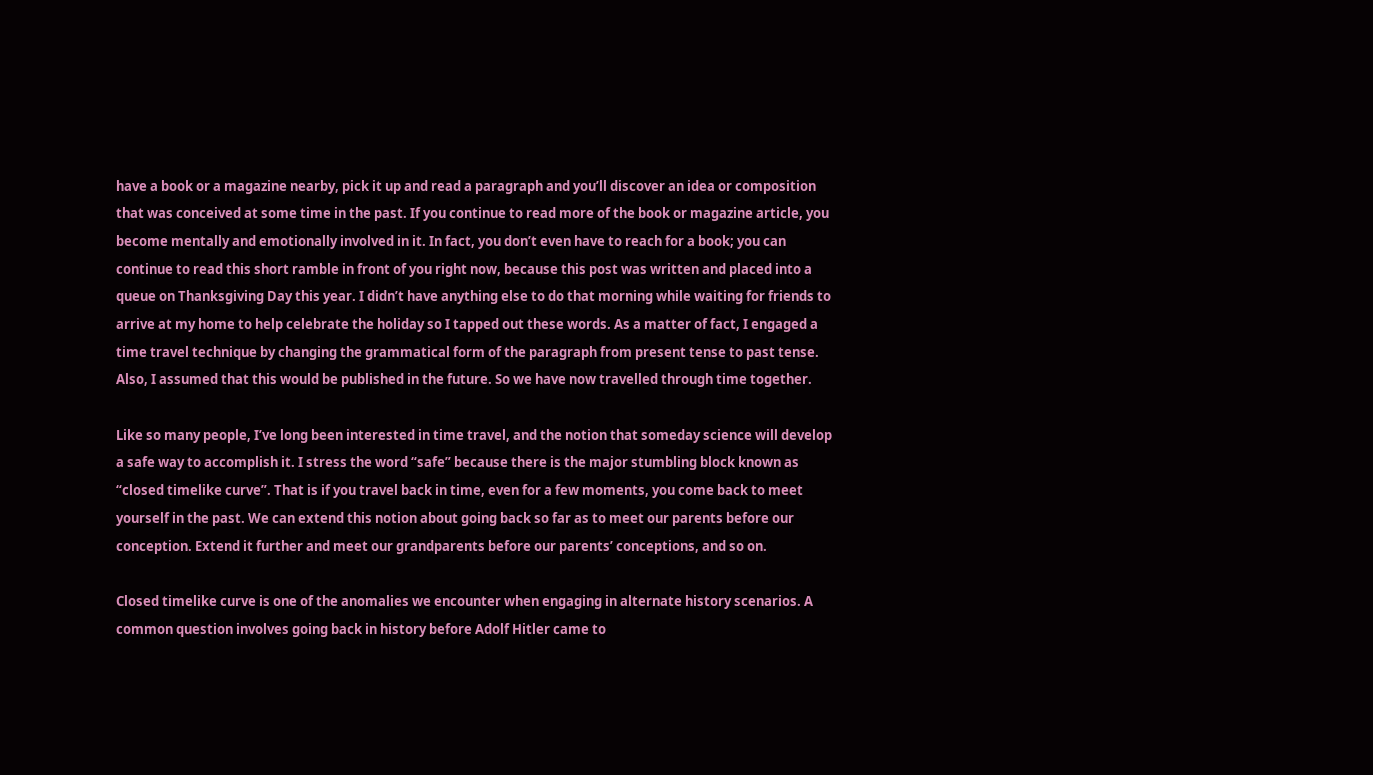have a book or a magazine nearby, pick it up and read a paragraph and you’ll discover an idea or composition that was conceived at some time in the past. If you continue to read more of the book or magazine article, you become mentally and emotionally involved in it. In fact, you don’t even have to reach for a book; you can continue to read this short ramble in front of you right now, because this post was written and placed into a queue on Thanksgiving Day this year. I didn’t have anything else to do that morning while waiting for friends to arrive at my home to help celebrate the holiday so I tapped out these words. As a matter of fact, I engaged a time travel technique by changing the grammatical form of the paragraph from present tense to past tense. Also, I assumed that this would be published in the future. So we have now travelled through time together.

Like so many people, I’ve long been interested in time travel, and the notion that someday science will develop a safe way to accomplish it. I stress the word “safe” because there is the major stumbling block known as “closed timelike curve”. That is if you travel back in time, even for a few moments, you come back to meet yourself in the past. We can extend this notion about going back so far as to meet our parents before our conception. Extend it further and meet our grandparents before our parents’ conceptions, and so on.

Closed timelike curve is one of the anomalies we encounter when engaging in alternate history scenarios. A common question involves going back in history before Adolf Hitler came to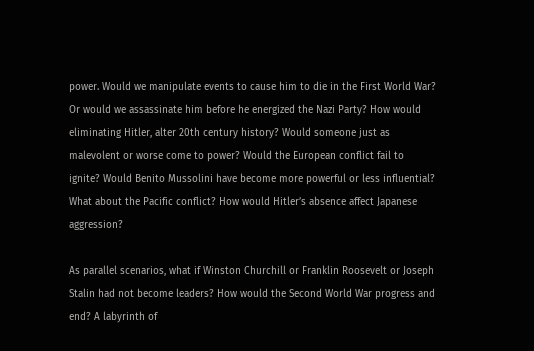power. Would we manipulate events to cause him to die in the First World War? Or would we assassinate him before he energized the Nazi Party? How would eliminating Hitler, alter 20th century history? Would someone just as malevolent or worse come to power? Would the European conflict fail to ignite? Would Benito Mussolini have become more powerful or less influential? What about the Pacific conflict? How would Hitler’s absence affect Japanese aggression?

As parallel scenarios, what if Winston Churchill or Franklin Roosevelt or Joseph Stalin had not become leaders? How would the Second World War progress and end? A labyrinth of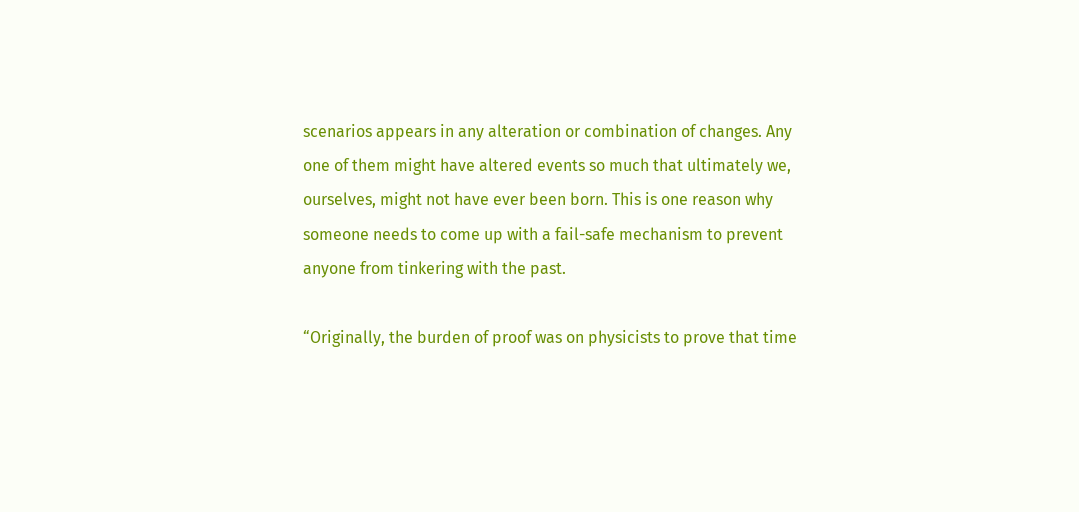scenarios appears in any alteration or combination of changes. Any one of them might have altered events so much that ultimately we, ourselves, might not have ever been born. This is one reason why someone needs to come up with a fail-safe mechanism to prevent anyone from tinkering with the past.

“Originally, the burden of proof was on physicists to prove that time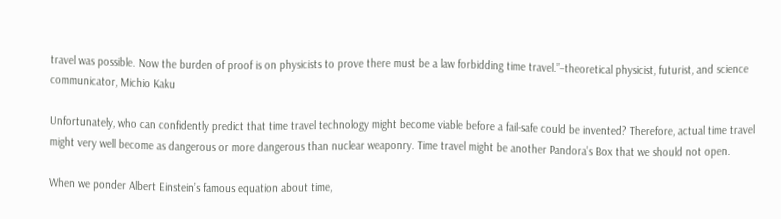travel was possible. Now the burden of proof is on physicists to prove there must be a law forbidding time travel.”–theoretical physicist, futurist, and science communicator, Michio Kaku

Unfortunately, who can confidently predict that time travel technology might become viable before a fail-safe could be invented? Therefore, actual time travel might very well become as dangerous or more dangerous than nuclear weaponry. Time travel might be another Pandora’s Box that we should not open.

When we ponder Albert Einstein’s famous equation about time,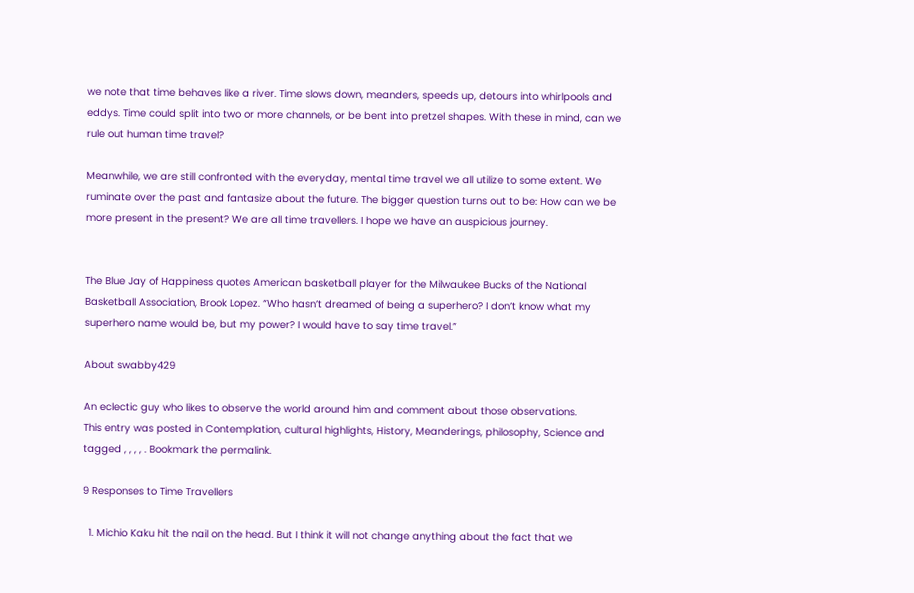we note that time behaves like a river. Time slows down, meanders, speeds up, detours into whirlpools and eddys. Time could split into two or more channels, or be bent into pretzel shapes. With these in mind, can we rule out human time travel?

Meanwhile, we are still confronted with the everyday, mental time travel we all utilize to some extent. We ruminate over the past and fantasize about the future. The bigger question turns out to be: How can we be more present in the present? We are all time travellers. I hope we have an auspicious journey.


The Blue Jay of Happiness quotes American basketball player for the Milwaukee Bucks of the National Basketball Association, Brook Lopez. “Who hasn’t dreamed of being a superhero? I don’t know what my superhero name would be, but my power? I would have to say time travel.”

About swabby429

An eclectic guy who likes to observe the world around him and comment about those observations.
This entry was posted in Contemplation, cultural highlights, History, Meanderings, philosophy, Science and tagged , , , , . Bookmark the permalink.

9 Responses to Time Travellers

  1. Michio Kaku hit the nail on the head. But I think it will not change anything about the fact that we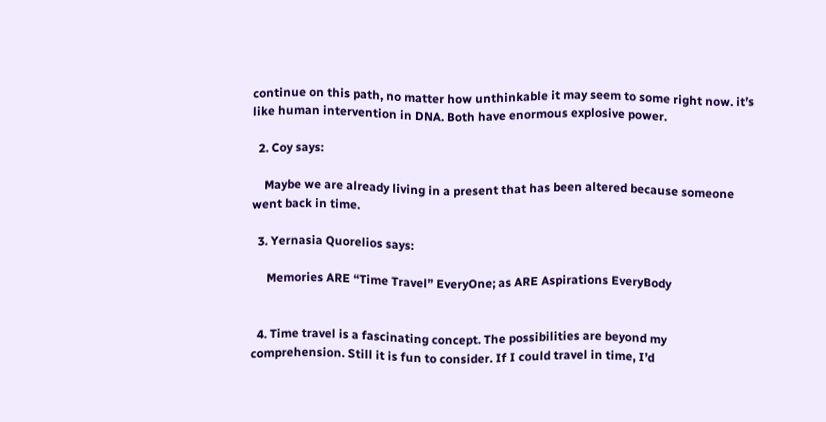continue on this path, no matter how unthinkable it may seem to some right now. it’s like human intervention in DNA. Both have enormous explosive power.

  2. Coy says:

    Maybe we are already living in a present that has been altered because someone went back in time.

  3. Yernasia Quorelios says:

     Memories ARE “Time Travel” EveryOne; as ARE Aspirations EveryBody


  4. Time travel is a fascinating concept. The possibilities are beyond my comprehension. Still it is fun to consider. If I could travel in time, I’d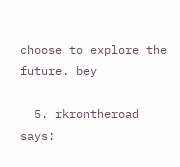choose to explore the future. bey

  5. rkrontheroad says: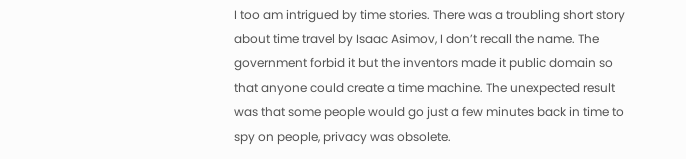I too am intrigued by time stories. There was a troubling short story about time travel by Isaac Asimov, I don’t recall the name. The government forbid it but the inventors made it public domain so that anyone could create a time machine. The unexpected result was that some people would go just a few minutes back in time to spy on people, privacy was obsolete.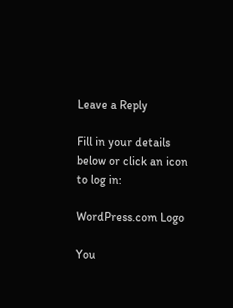Leave a Reply

Fill in your details below or click an icon to log in:

WordPress.com Logo

You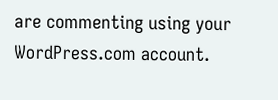are commenting using your WordPress.com account.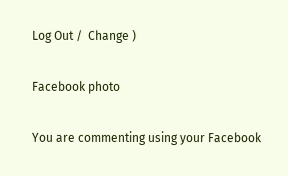Log Out /  Change )

Facebook photo

You are commenting using your Facebook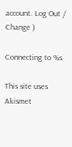account. Log Out /  Change )

Connecting to %s

This site uses Akismet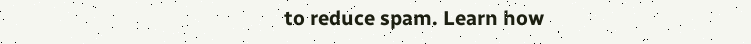to reduce spam. Learn how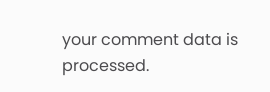your comment data is processed.